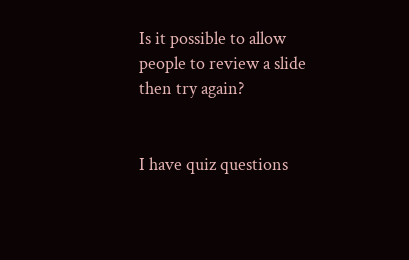Is it possible to allow people to review a slide then try again?


I have quiz questions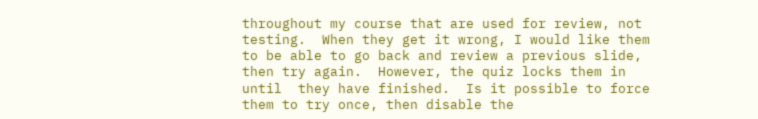throughout my course that are used for review, not testing.  When they get it wrong, I would like them to be able to go back and review a previous slide, then try again.  However, the quiz locks them in until  they have finished.  Is it possible to force them to try once, then disable the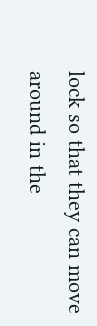lock so that they can move around in the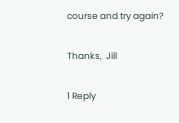course and try again?

Thanks,  Jill

1 Reply